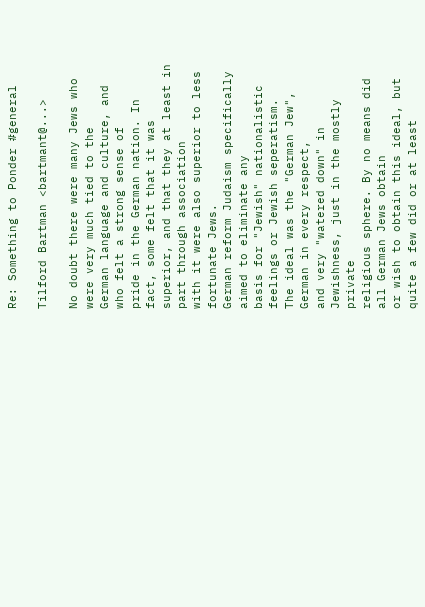Re: Something to Ponder #general

Tilford Bartman <bartmant@...>

No doubt there were many Jews who were very much tied to the
German language and culture, and who felt a strong sense of
pride in the German nation. In fact, some felt that it was
superior, and that they at least in part through association
with it were also superior to less fortunate Jews.
German reform Judaism specifically aimed to eliminate any
basis for "Jewish" nationalistic feelings or Jewish seperatism.
The ideal was the "German Jew", German in every respect,
and very "watered down" in Jewishness, just in the mostly private
religious sphere. By no means did all German Jews obtain
or wish to obtain this ideal, but quite a few did or at least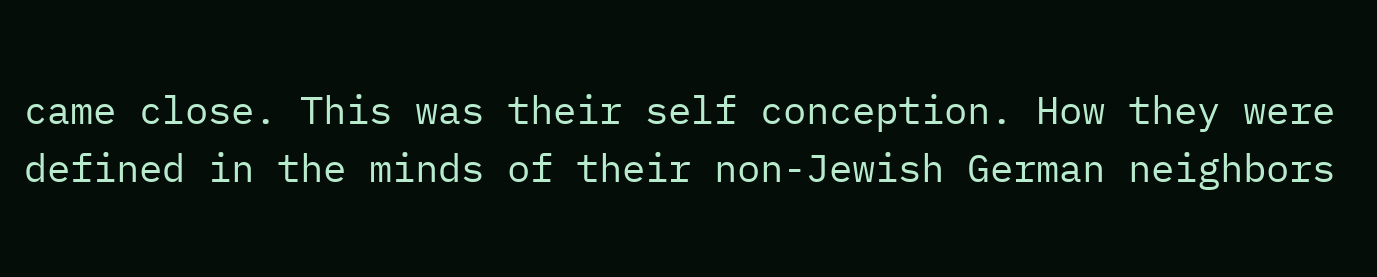came close. This was their self conception. How they were
defined in the minds of their non-Jewish German neighbors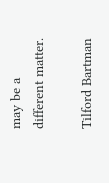may be a different matter.

Tilford Bartman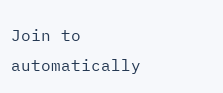Join to automatically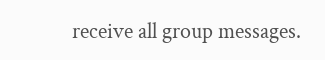receive all group messages.